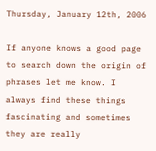Thursday, January 12th, 2006

If anyone knows a good page to search down the origin of phrases let me know. I always find these things fascinating and sometimes they are really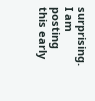surprising. I am posting this early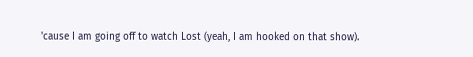'cause I am going off to watch Lost (yeah, I am hooked on that show).